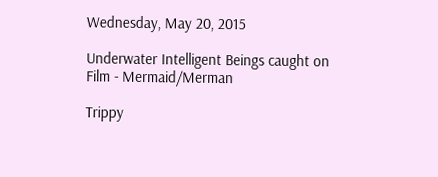Wednesday, May 20, 2015

Underwater Intelligent Beings caught on Film - Mermaid/Merman

Trippy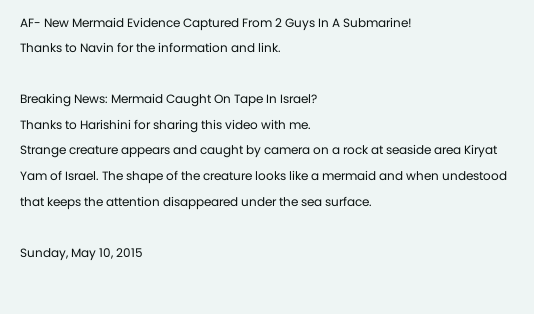AF- New Mermaid Evidence Captured From 2 Guys In A Submarine!
Thanks to Navin for the information and link.

Breaking News: Mermaid Caught On Tape In Israel?
Thanks to Harishini for sharing this video with me.
Strange creature appears and caught by camera on a rock at seaside area Kiryat Yam of Israel. The shape of the creature looks like a mermaid and when undestood that keeps the attention disappeared under the sea surface.

Sunday, May 10, 2015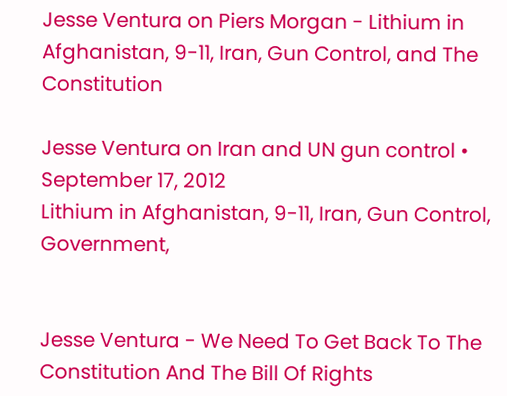Jesse Ventura on Piers Morgan - Lithium in Afghanistan, 9-11, Iran, Gun Control, and The Constitution

Jesse Ventura on Iran and UN gun control • September 17, 2012
Lithium in Afghanistan, 9-11, Iran, Gun Control, Government,


Jesse Ventura - We Need To Get Back To The Constitution And The Bill Of Rights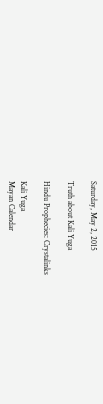Saturday, May 2, 2015

Truth about Kali Yuga

Hindu Prophecies: Crystalinks

Kali Yuga
Mayan Calendar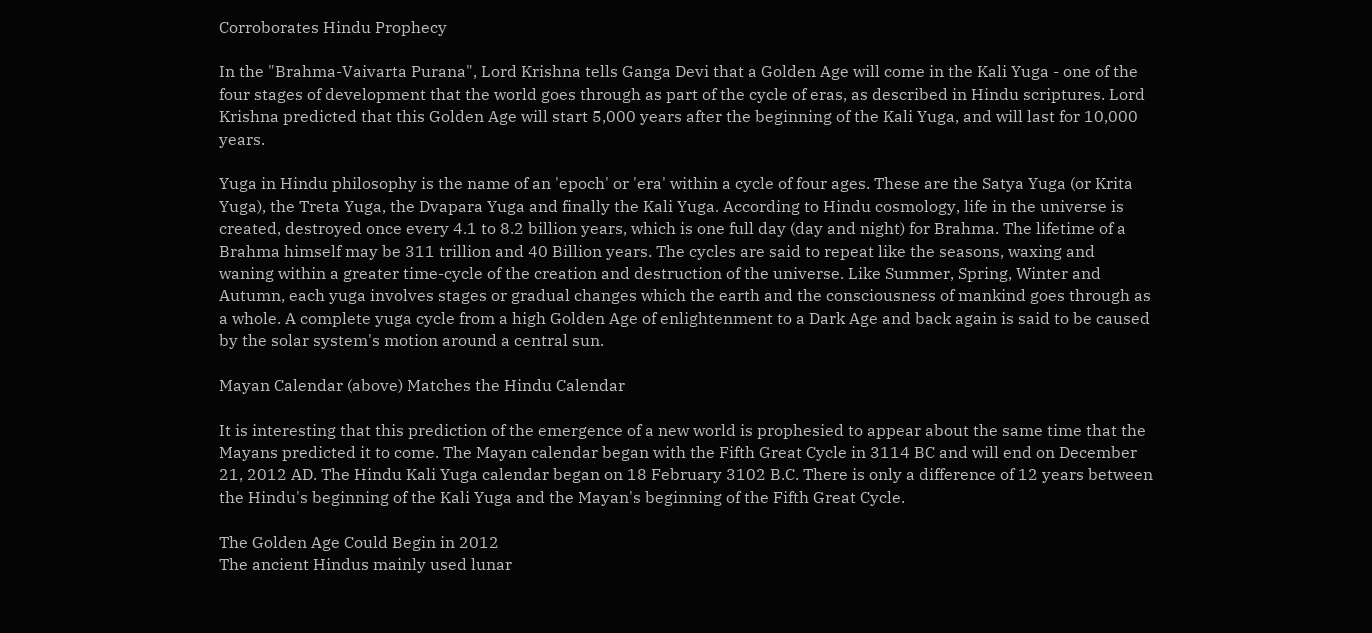Corroborates Hindu Prophecy

In the "Brahma-Vaivarta Purana", Lord Krishna tells Ganga Devi that a Golden Age will come in the Kali Yuga - one of the four stages of development that the world goes through as part of the cycle of eras, as described in Hindu scriptures. Lord Krishna predicted that this Golden Age will start 5,000 years after the beginning of the Kali Yuga, and will last for 10,000 years.

Yuga in Hindu philosophy is the name of an 'epoch' or 'era' within a cycle of four ages. These are the Satya Yuga (or Krita Yuga), the Treta Yuga, the Dvapara Yuga and finally the Kali Yuga. According to Hindu cosmology, life in the universe is created, destroyed once every 4.1 to 8.2 billion years, which is one full day (day and night) for Brahma. The lifetime of a Brahma himself may be 311 trillion and 40 Billion years. The cycles are said to repeat like the seasons, waxing and waning within a greater time-cycle of the creation and destruction of the universe. Like Summer, Spring, Winter and Autumn, each yuga involves stages or gradual changes which the earth and the consciousness of mankind goes through as a whole. A complete yuga cycle from a high Golden Age of enlightenment to a Dark Age and back again is said to be caused by the solar system's motion around a central sun.

Mayan Calendar (above) Matches the Hindu Calendar

It is interesting that this prediction of the emergence of a new world is prophesied to appear about the same time that the Mayans predicted it to come. The Mayan calendar began with the Fifth Great Cycle in 3114 BC and will end on December 21, 2012 AD. The Hindu Kali Yuga calendar began on 18 February 3102 B.C. There is only a difference of 12 years between the Hindu's beginning of the Kali Yuga and the Mayan's beginning of the Fifth Great Cycle.

The Golden Age Could Begin in 2012
The ancient Hindus mainly used lunar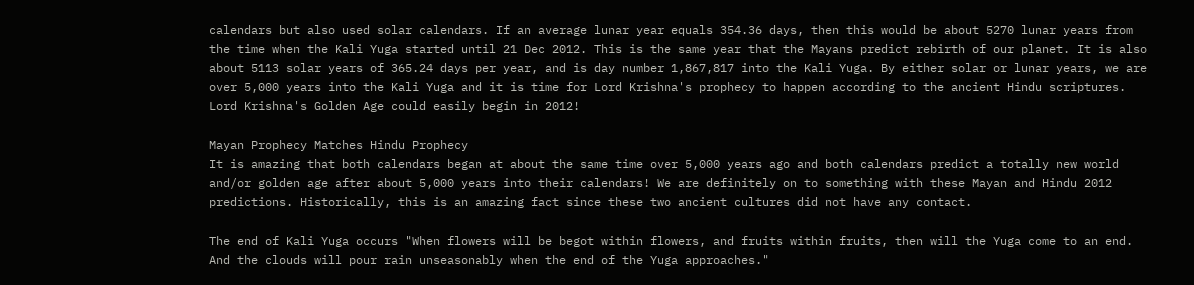calendars but also used solar calendars. If an average lunar year equals 354.36 days, then this would be about 5270 lunar years from the time when the Kali Yuga started until 21 Dec 2012. This is the same year that the Mayans predict rebirth of our planet. It is also about 5113 solar years of 365.24 days per year, and is day number 1,867,817 into the Kali Yuga. By either solar or lunar years, we are over 5,000 years into the Kali Yuga and it is time for Lord Krishna's prophecy to happen according to the ancient Hindu scriptures. Lord Krishna's Golden Age could easily begin in 2012!

Mayan Prophecy Matches Hindu Prophecy
It is amazing that both calendars began at about the same time over 5,000 years ago and both calendars predict a totally new world and/or golden age after about 5,000 years into their calendars! We are definitely on to something with these Mayan and Hindu 2012 predictions. Historically, this is an amazing fact since these two ancient cultures did not have any contact.

The end of Kali Yuga occurs "When flowers will be begot within flowers, and fruits within fruits, then will the Yuga come to an end. And the clouds will pour rain unseasonably when the end of the Yuga approaches."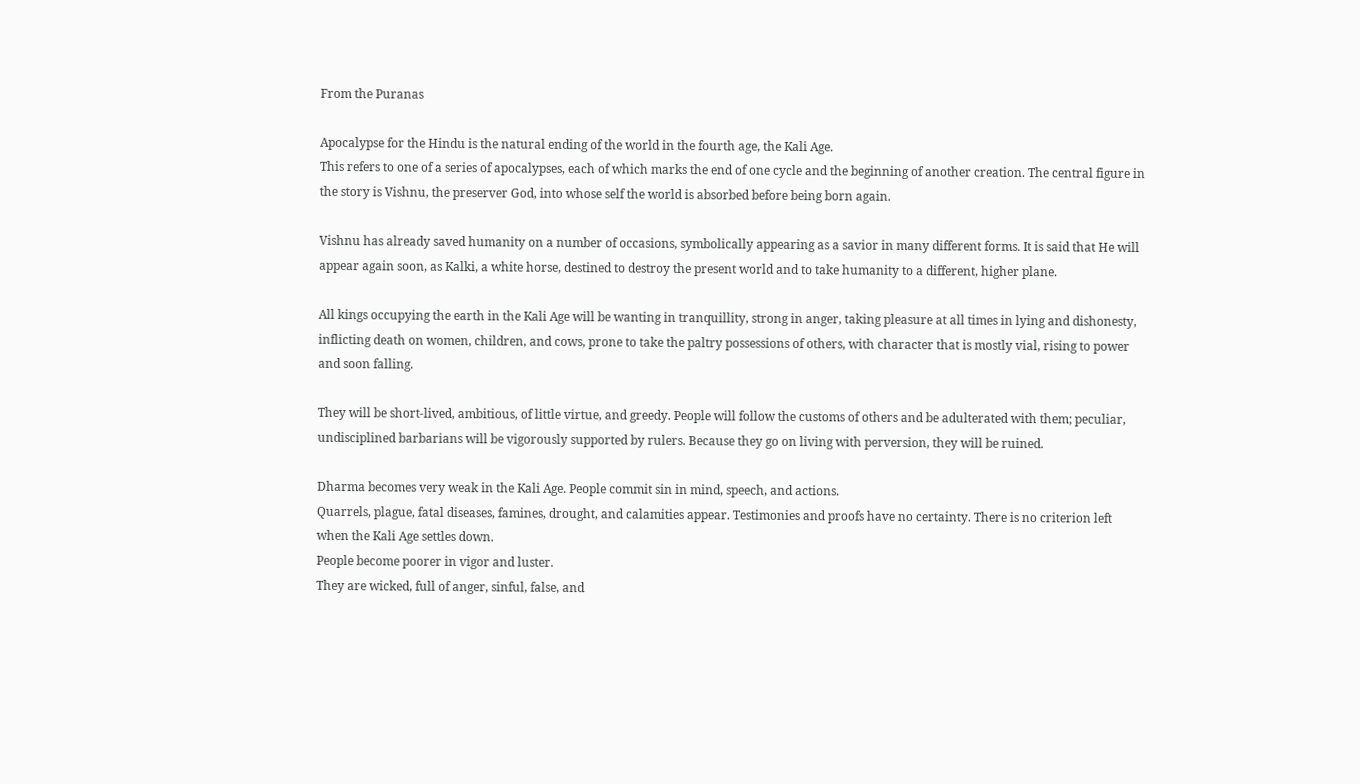From the Puranas

Apocalypse for the Hindu is the natural ending of the world in the fourth age, the Kali Age.
This refers to one of a series of apocalypses, each of which marks the end of one cycle and the beginning of another creation. The central figure in the story is Vishnu, the preserver God, into whose self the world is absorbed before being born again.

Vishnu has already saved humanity on a number of occasions, symbolically appearing as a savior in many different forms. It is said that He will appear again soon, as Kalki, a white horse, destined to destroy the present world and to take humanity to a different, higher plane.

All kings occupying the earth in the Kali Age will be wanting in tranquillity, strong in anger, taking pleasure at all times in lying and dishonesty, inflicting death on women, children, and cows, prone to take the paltry possessions of others, with character that is mostly vial, rising to power and soon falling.

They will be short-lived, ambitious, of little virtue, and greedy. People will follow the customs of others and be adulterated with them; peculiar, undisciplined barbarians will be vigorously supported by rulers. Because they go on living with perversion, they will be ruined.

Dharma becomes very weak in the Kali Age. People commit sin in mind, speech, and actions.
Quarrels, plague, fatal diseases, famines, drought, and calamities appear. Testimonies and proofs have no certainty. There is no criterion left when the Kali Age settles down.
People become poorer in vigor and luster.
They are wicked, full of anger, sinful, false, and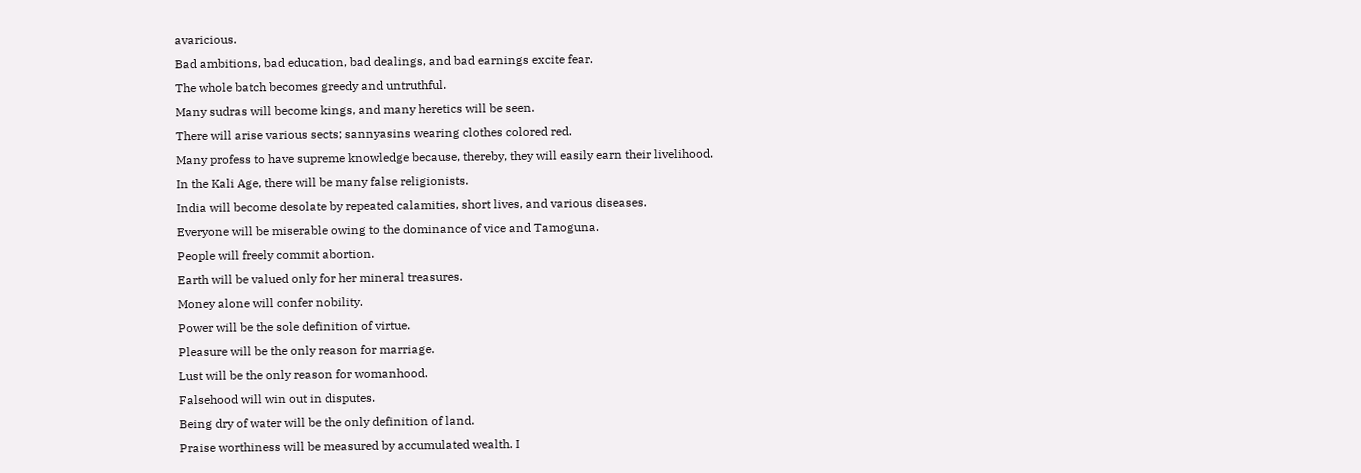avaricious.
Bad ambitions, bad education, bad dealings, and bad earnings excite fear.
The whole batch becomes greedy and untruthful.
Many sudras will become kings, and many heretics will be seen.
There will arise various sects; sannyasins wearing clothes colored red.
Many profess to have supreme knowledge because, thereby, they will easily earn their livelihood.
In the Kali Age, there will be many false religionists.
India will become desolate by repeated calamities, short lives, and various diseases.
Everyone will be miserable owing to the dominance of vice and Tamoguna.
People will freely commit abortion.
Earth will be valued only for her mineral treasures.
Money alone will confer nobility.
Power will be the sole definition of virtue.
Pleasure will be the only reason for marriage.
Lust will be the only reason for womanhood.
Falsehood will win out in disputes.
Being dry of water will be the only definition of land.
Praise worthiness will be measured by accumulated wealth. I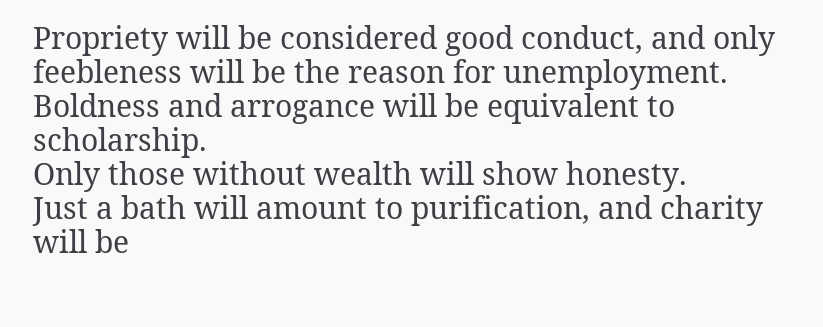Propriety will be considered good conduct, and only feebleness will be the reason for unemployment.
Boldness and arrogance will be equivalent to scholarship.
Only those without wealth will show honesty.
Just a bath will amount to purification, and charity will be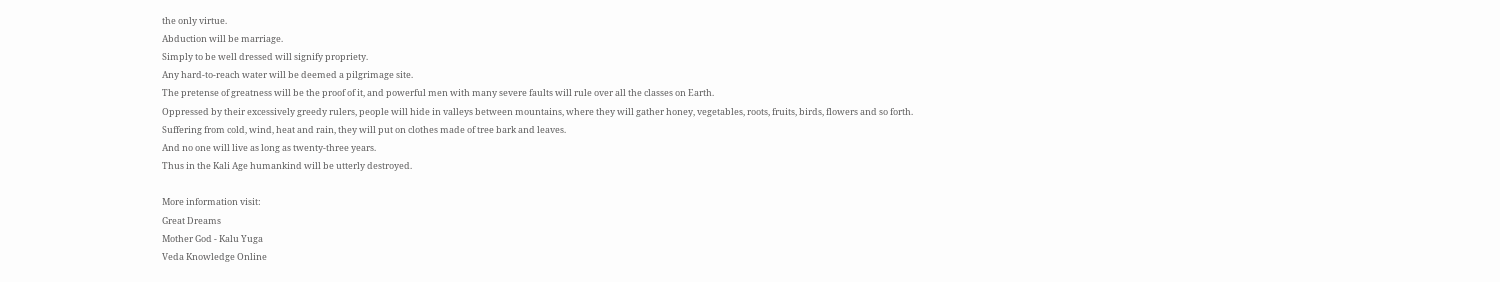the only virtue.
Abduction will be marriage.
Simply to be well dressed will signify propriety.
Any hard-to-reach water will be deemed a pilgrimage site.
The pretense of greatness will be the proof of it, and powerful men with many severe faults will rule over all the classes on Earth.
Oppressed by their excessively greedy rulers, people will hide in valleys between mountains, where they will gather honey, vegetables, roots, fruits, birds, flowers and so forth.
Suffering from cold, wind, heat and rain, they will put on clothes made of tree bark and leaves.
And no one will live as long as twenty-three years.
Thus in the Kali Age humankind will be utterly destroyed.

More information visit:
Great Dreams
Mother God - Kalu Yuga
Veda Knowledge Online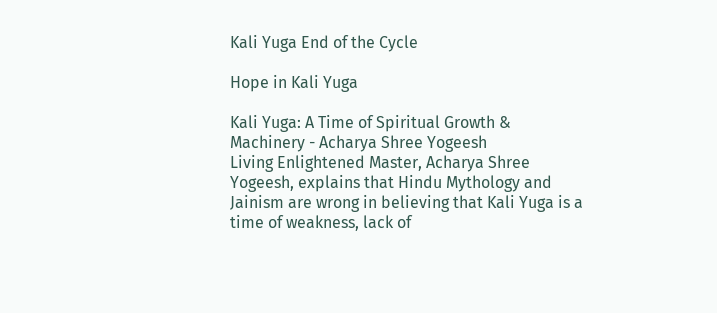Kali Yuga End of the Cycle

Hope in Kali Yuga

Kali Yuga: A Time of Spiritual Growth & Machinery - Acharya Shree Yogeesh
Living Enlightened Master, Acharya Shree Yogeesh, explains that Hindu Mythology and Jainism are wrong in believing that Kali Yuga is a time of weakness, lack of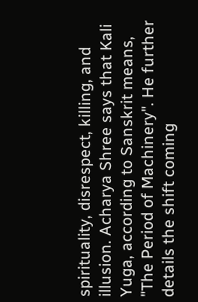spirituality, disrespect, killing, and illusion. Acharya Shree says that Kali Yuga, according to Sanskrit means, "The Period of Machinery". He further details the shift coming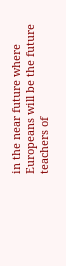in the near future where Europeans will be the future teachers of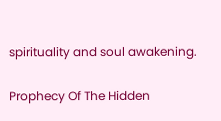spirituality and soul awakening.

Prophecy Of The Hidden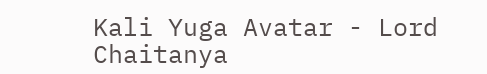Kali Yuga Avatar - Lord Chaitanya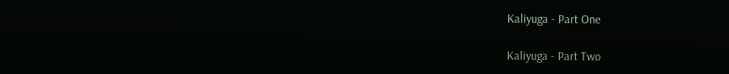Kaliyuga - Part One

Kaliyuga - Part Two